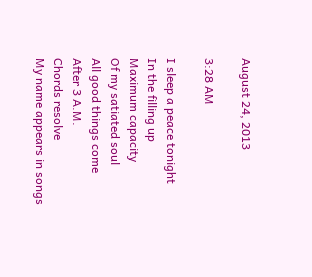August 24, 2013

3:28 AM

I sleep a peace tonight
In the filling up
Maximum capacity
Of my satiated soul
All good things come
After 3 A.M.
Chords resolve
My name appears in songs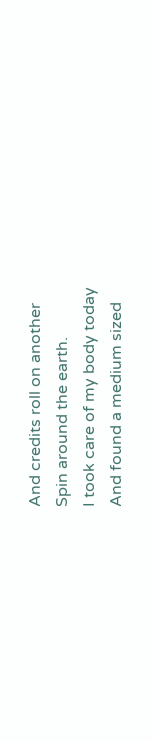And credits roll on another
Spin around the earth.
I took care of my body today
And found a medium sized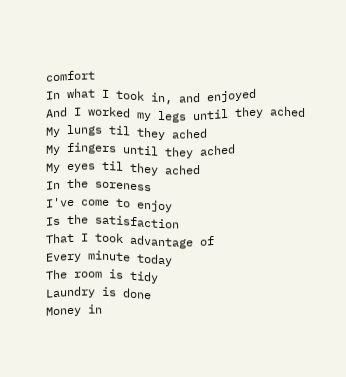comfort
In what I took in, and enjoyed
And I worked my legs until they ached
My lungs til they ached
My fingers until they ached
My eyes til they ached
In the soreness
I've come to enjoy
Is the satisfaction
That I took advantage of
Every minute today
The room is tidy
Laundry is done
Money in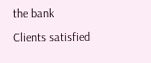the bank
Clients satisfied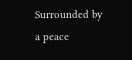Surrounded by a peace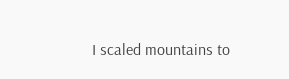I scaled mountains to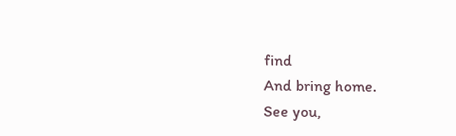find
And bring home.
See you,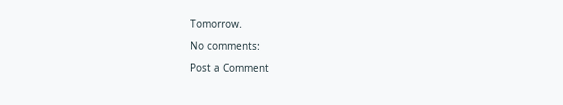Tomorrow.

No comments:

Post a Comment